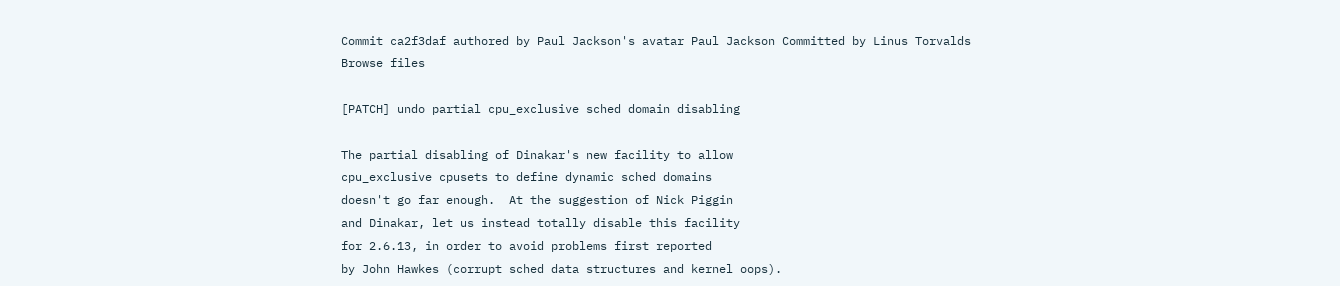Commit ca2f3daf authored by Paul Jackson's avatar Paul Jackson Committed by Linus Torvalds
Browse files

[PATCH] undo partial cpu_exclusive sched domain disabling

The partial disabling of Dinakar's new facility to allow
cpu_exclusive cpusets to define dynamic sched domains
doesn't go far enough.  At the suggestion of Nick Piggin
and Dinakar, let us instead totally disable this facility
for 2.6.13, in order to avoid problems first reported
by John Hawkes (corrupt sched data structures and kernel oops).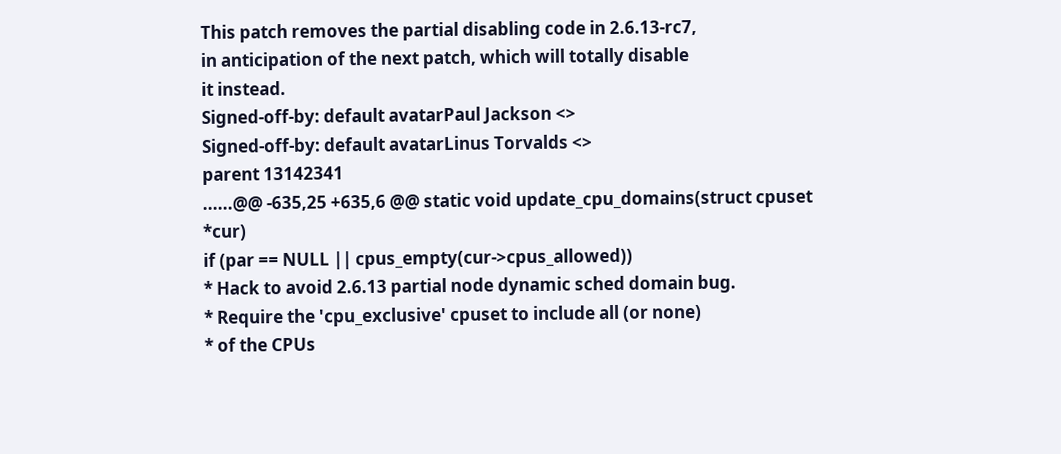This patch removes the partial disabling code in 2.6.13-rc7,
in anticipation of the next patch, which will totally disable
it instead.
Signed-off-by: default avatarPaul Jackson <>
Signed-off-by: default avatarLinus Torvalds <>
parent 13142341
......@@ -635,25 +635,6 @@ static void update_cpu_domains(struct cpuset *cur)
if (par == NULL || cpus_empty(cur->cpus_allowed))
* Hack to avoid 2.6.13 partial node dynamic sched domain bug.
* Require the 'cpu_exclusive' cpuset to include all (or none)
* of the CPUs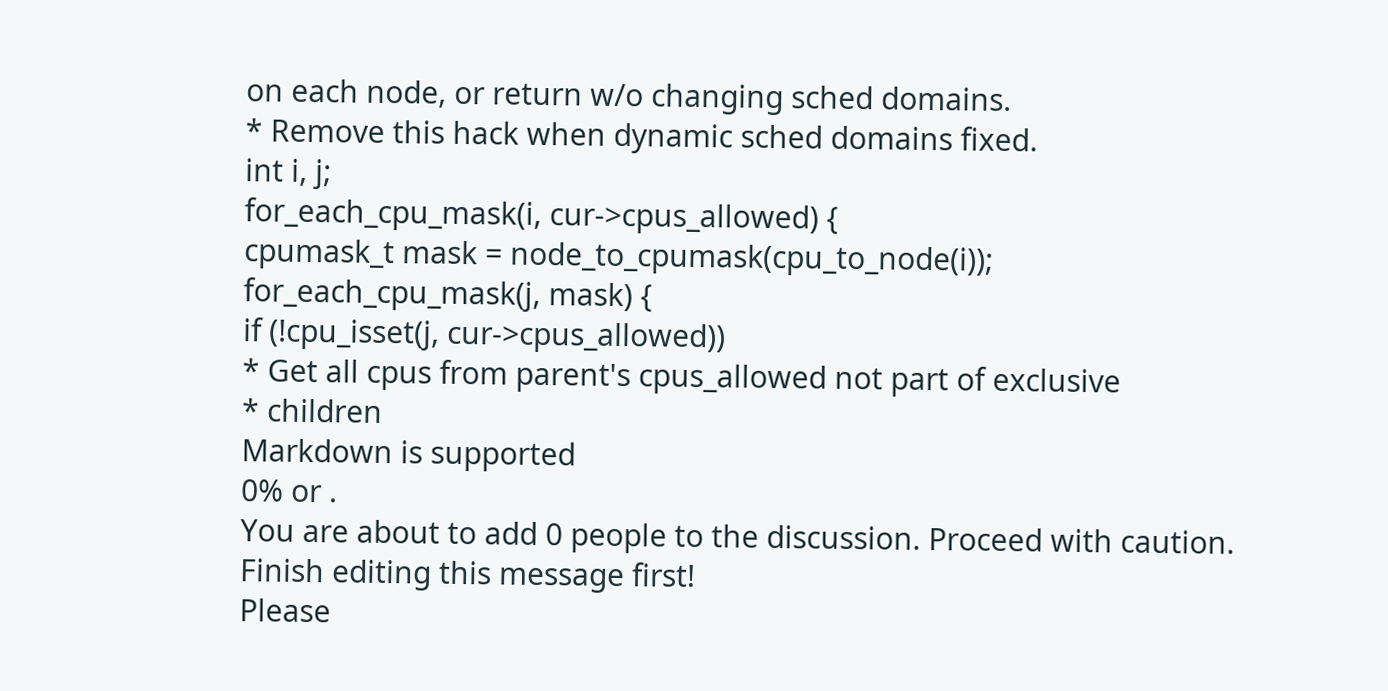on each node, or return w/o changing sched domains.
* Remove this hack when dynamic sched domains fixed.
int i, j;
for_each_cpu_mask(i, cur->cpus_allowed) {
cpumask_t mask = node_to_cpumask(cpu_to_node(i));
for_each_cpu_mask(j, mask) {
if (!cpu_isset(j, cur->cpus_allowed))
* Get all cpus from parent's cpus_allowed not part of exclusive
* children
Markdown is supported
0% or .
You are about to add 0 people to the discussion. Proceed with caution.
Finish editing this message first!
Please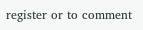register or to comment